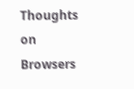Thoughts on Browsers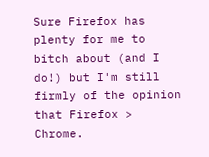Sure Firefox has plenty for me to bitch about (and I do!) but I'm still firmly of the opinion that Firefox > Chrome.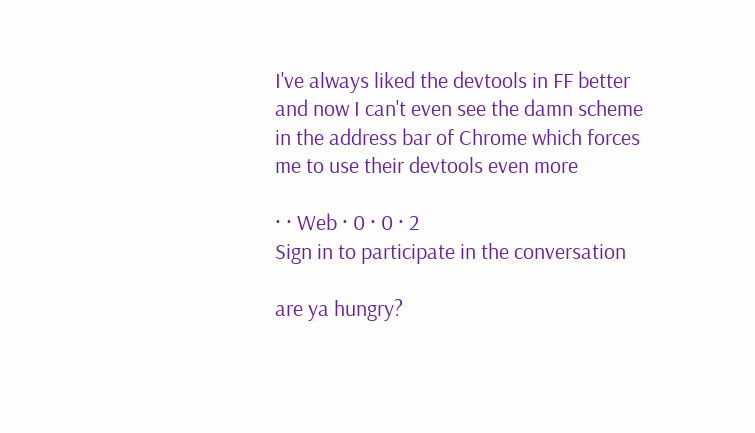I've always liked the devtools in FF better and now I can't even see the damn scheme in the address bar of Chrome which forces me to use their devtools even more

· · Web · 0 · 0 · 2
Sign in to participate in the conversation

are ya hungry?